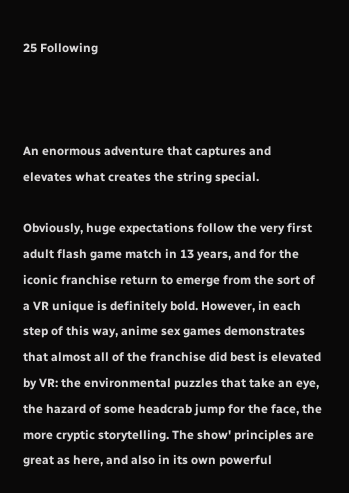25 Following



An enormous adventure that captures and elevates what creates the string special.

Obviously, huge expectations follow the very first adult flash game match in 13 years, and for the iconic franchise return to emerge from the sort of a VR unique is definitely bold. However, in each step of this way, anime sex games demonstrates that almost all of the franchise did best is elevated by VR: the environmental puzzles that take an eye, the hazard of some headcrab jump for the face, the more cryptic storytelling. The show' principles are great as here, and also in its own powerful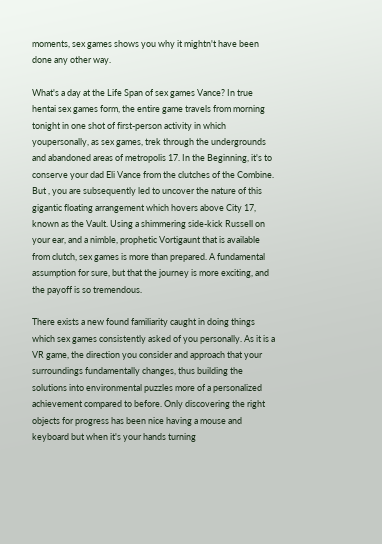moments, sex games shows you why it mightn't have been done any other way.

What's a day at the Life Span of sex games Vance? In true hentai sex games form, the entire game travels from morning tonight in one shot of first-person activity in which youpersonally, as sex games, trek through the undergrounds and abandoned areas of metropolis 17. In the Beginning, it's to conserve your dad Eli Vance from the clutches of the Combine. But , you are subsequently led to uncover the nature of this gigantic floating arrangement which hovers above City 17, known as the Vault. Using a shimmering side-kick Russell on your ear, and a nimble, prophetic Vortigaunt that is available from clutch, sex games is more than prepared. A fundamental assumption for sure, but that the journey is more exciting, and the payoff is so tremendous.

There exists a new found familiarity caught in doing things which sex games consistently asked of you personally. As it is a VR game, the direction you consider and approach that your surroundings fundamentally changes, thus building the solutions into environmental puzzles more of a personalized achievement compared to before. Only discovering the right objects for progress has been nice having a mouse and keyboard but when it's your hands turning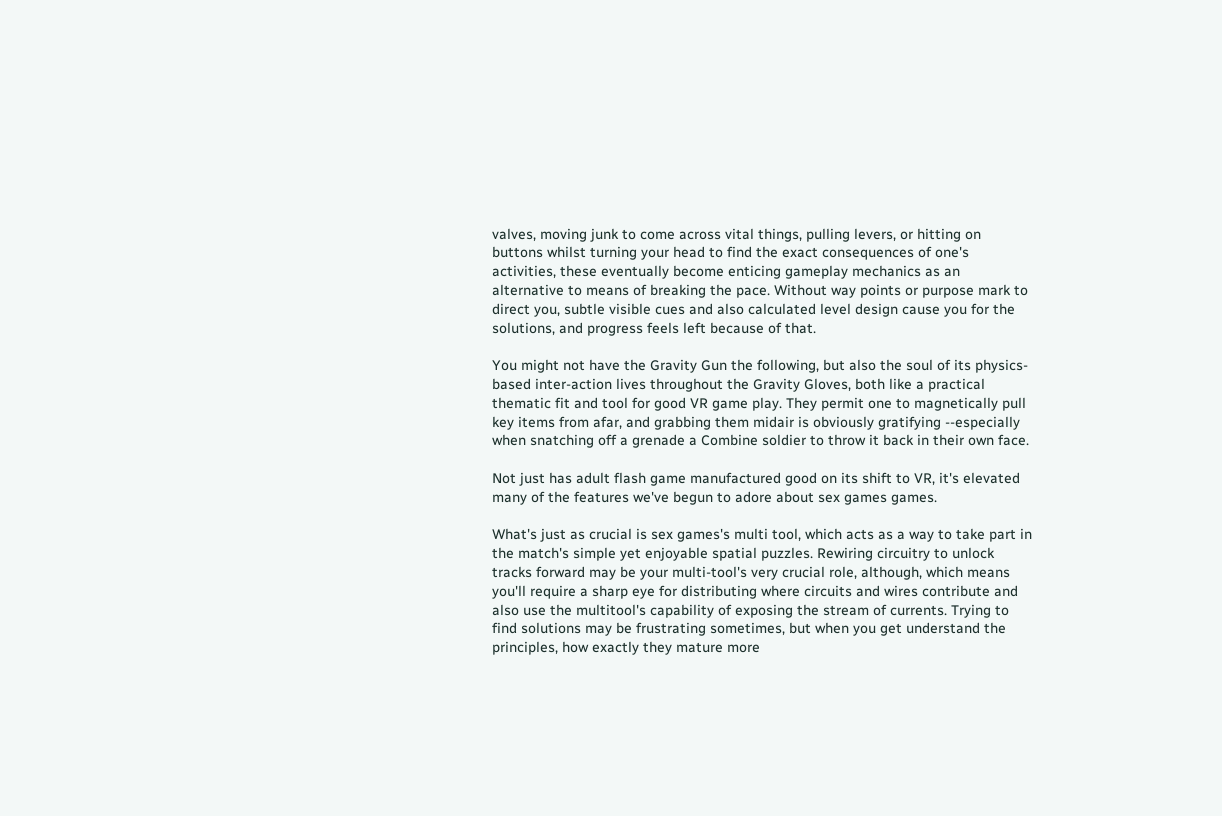valves, moving junk to come across vital things, pulling levers, or hitting on buttons whilst turning your head to find the exact consequences of one's activities, these eventually become enticing gameplay mechanics as an alternative to means of breaking the pace. Without way points or purpose mark to direct you, subtle visible cues and also calculated level design cause you for the solutions, and progress feels left because of that.

You might not have the Gravity Gun the following, but also the soul of its physics-based inter-action lives throughout the Gravity Gloves, both like a practical thematic fit and tool for good VR game play. They permit one to magnetically pull key items from afar, and grabbing them midair is obviously gratifying --especially when snatching off a grenade a Combine soldier to throw it back in their own face.

Not just has adult flash game manufactured good on its shift to VR, it's elevated many of the features we've begun to adore about sex games games.

What's just as crucial is sex games's multi tool, which acts as a way to take part in the match's simple yet enjoyable spatial puzzles. Rewiring circuitry to unlock tracks forward may be your multi-tool's very crucial role, although, which means you'll require a sharp eye for distributing where circuits and wires contribute and also use the multitool's capability of exposing the stream of currents. Trying to find solutions may be frustrating sometimes, but when you get understand the principles, how exactly they mature more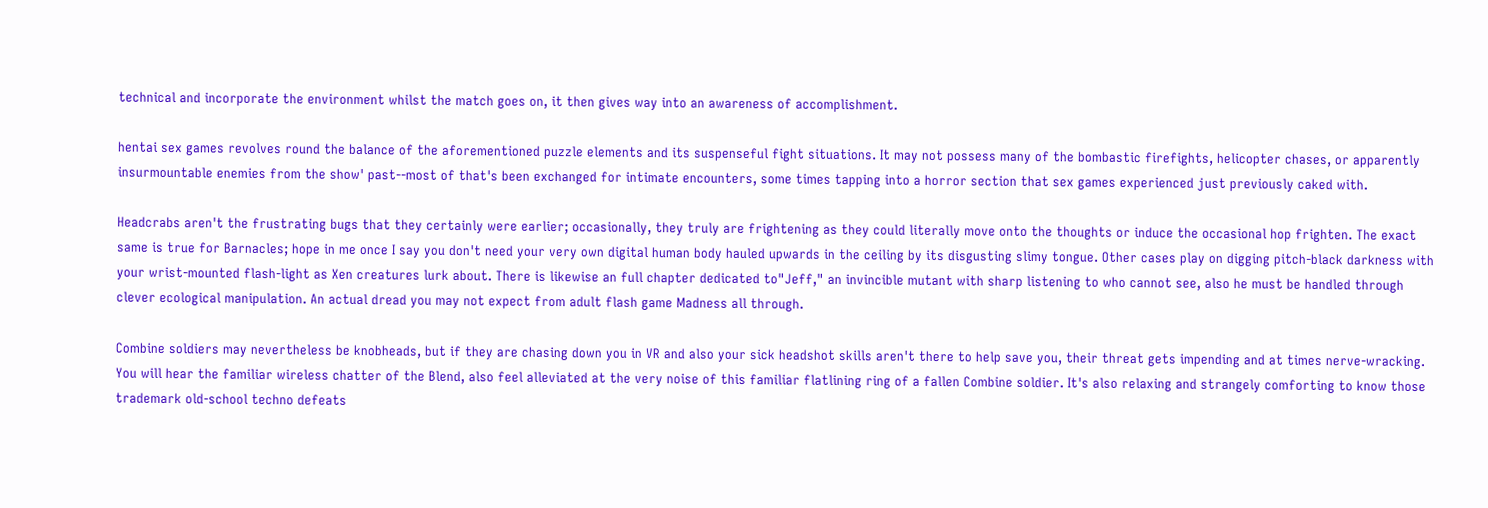technical and incorporate the environment whilst the match goes on, it then gives way into an awareness of accomplishment.

hentai sex games revolves round the balance of the aforementioned puzzle elements and its suspenseful fight situations. It may not possess many of the bombastic firefights, helicopter chases, or apparently insurmountable enemies from the show' past--most of that's been exchanged for intimate encounters, some times tapping into a horror section that sex games experienced just previously caked with.

Headcrabs aren't the frustrating bugs that they certainly were earlier; occasionally, they truly are frightening as they could literally move onto the thoughts or induce the occasional hop frighten. The exact same is true for Barnacles; hope in me once I say you don't need your very own digital human body hauled upwards in the ceiling by its disgusting slimy tongue. Other cases play on digging pitch-black darkness with your wrist-mounted flash-light as Xen creatures lurk about. There is likewise an full chapter dedicated to"Jeff," an invincible mutant with sharp listening to who cannot see, also he must be handled through clever ecological manipulation. An actual dread you may not expect from adult flash game Madness all through.

Combine soldiers may nevertheless be knobheads, but if they are chasing down you in VR and also your sick headshot skills aren't there to help save you, their threat gets impending and at times nerve-wracking. You will hear the familiar wireless chatter of the Blend, also feel alleviated at the very noise of this familiar flatlining ring of a fallen Combine soldier. It's also relaxing and strangely comforting to know those trademark old-school techno defeats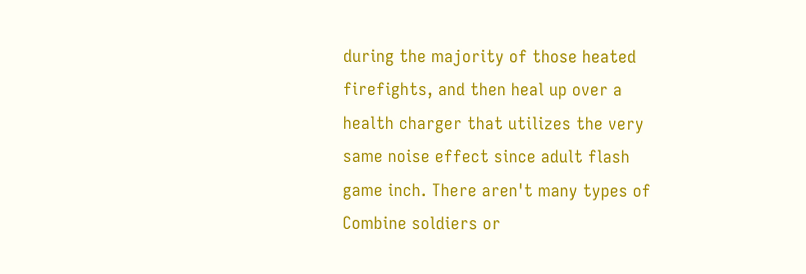during the majority of those heated firefights, and then heal up over a health charger that utilizes the very same noise effect since adult flash game inch. There aren't many types of Combine soldiers or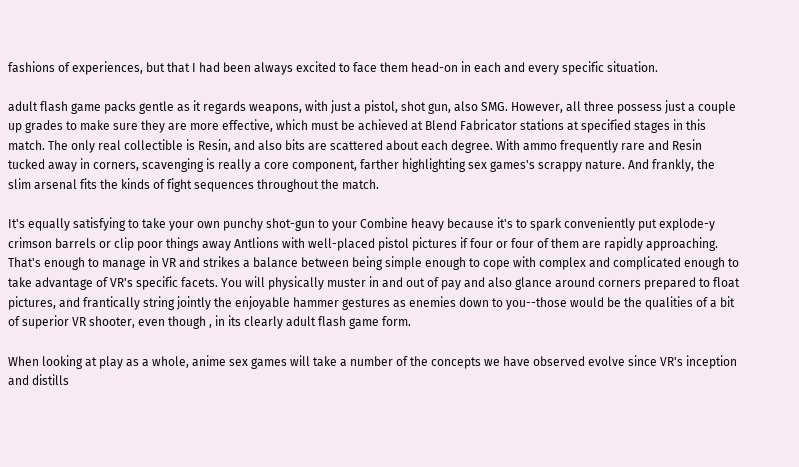fashions of experiences, but that I had been always excited to face them head-on in each and every specific situation.

adult flash game packs gentle as it regards weapons, with just a pistol, shot gun, also SMG. However, all three possess just a couple up grades to make sure they are more effective, which must be achieved at Blend Fabricator stations at specified stages in this match. The only real collectible is Resin, and also bits are scattered about each degree. With ammo frequently rare and Resin tucked away in corners, scavenging is really a core component, farther highlighting sex games's scrappy nature. And frankly, the slim arsenal fits the kinds of fight sequences throughout the match.

It's equally satisfying to take your own punchy shot-gun to your Combine heavy because it's to spark conveniently put explode-y crimson barrels or clip poor things away Antlions with well-placed pistol pictures if four or four of them are rapidly approaching. That's enough to manage in VR and strikes a balance between being simple enough to cope with complex and complicated enough to take advantage of VR's specific facets. You will physically muster in and out of pay and also glance around corners prepared to float pictures, and frantically string jointly the enjoyable hammer gestures as enemies down to you--those would be the qualities of a bit of superior VR shooter, even though , in its clearly adult flash game form.

When looking at play as a whole, anime sex games will take a number of the concepts we have observed evolve since VR's inception and distills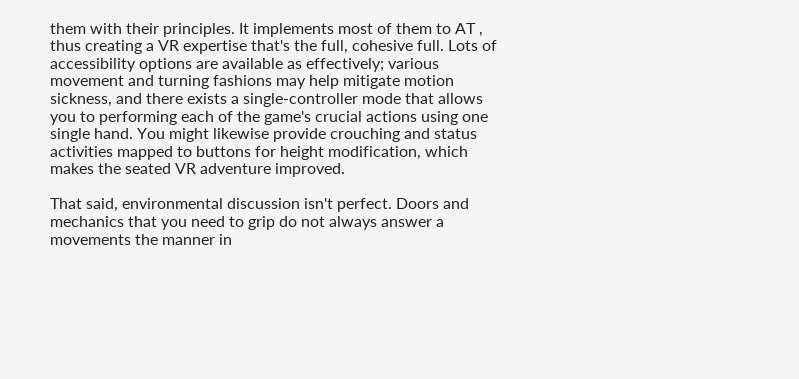them with their principles. It implements most of them to AT , thus creating a VR expertise that's the full, cohesive full. Lots of accessibility options are available as effectively; various movement and turning fashions may help mitigate motion sickness, and there exists a single-controller mode that allows you to performing each of the game's crucial actions using one single hand. You might likewise provide crouching and status activities mapped to buttons for height modification, which makes the seated VR adventure improved.

That said, environmental discussion isn't perfect. Doors and mechanics that you need to grip do not always answer a movements the manner in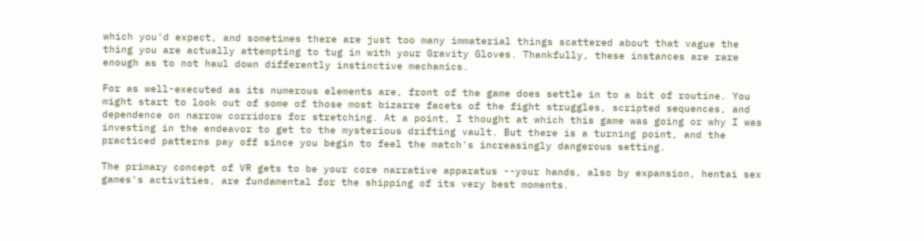which you'd expect, and sometimes there are just too many immaterial things scattered about that vague the thing you are actually attempting to tug in with your Gravity Gloves. Thankfully, these instances are rare enough as to not haul down differently instinctive mechanics.

For as well-executed as its numerous elements are, front of the game does settle in to a bit of routine. You might start to look out of some of those most bizarre facets of the fight struggles, scripted sequences, and dependence on narrow corridors for stretching. At a point, I thought at which this game was going or why I was investing in the endeavor to get to the mysterious drifting vault. But there is a turning point, and the practiced patterns pay off since you begin to feel the match's increasingly dangerous setting.

The primary concept of VR gets to be your core narrative apparatus --your hands, also by expansion, hentai sex games's activities, are fundamental for the shipping of its very best moments.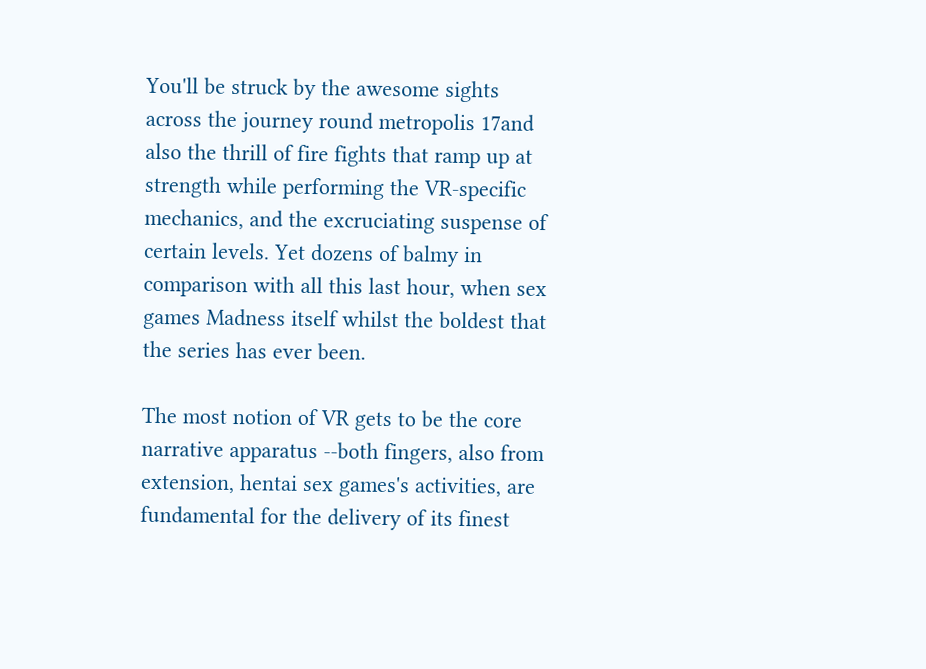You'll be struck by the awesome sights across the journey round metropolis 17and also the thrill of fire fights that ramp up at strength while performing the VR-specific mechanics, and the excruciating suspense of certain levels. Yet dozens of balmy in comparison with all this last hour, when sex games Madness itself whilst the boldest that the series has ever been.

The most notion of VR gets to be the core narrative apparatus --both fingers, also from extension, hentai sex games's activities, are fundamental for the delivery of its finest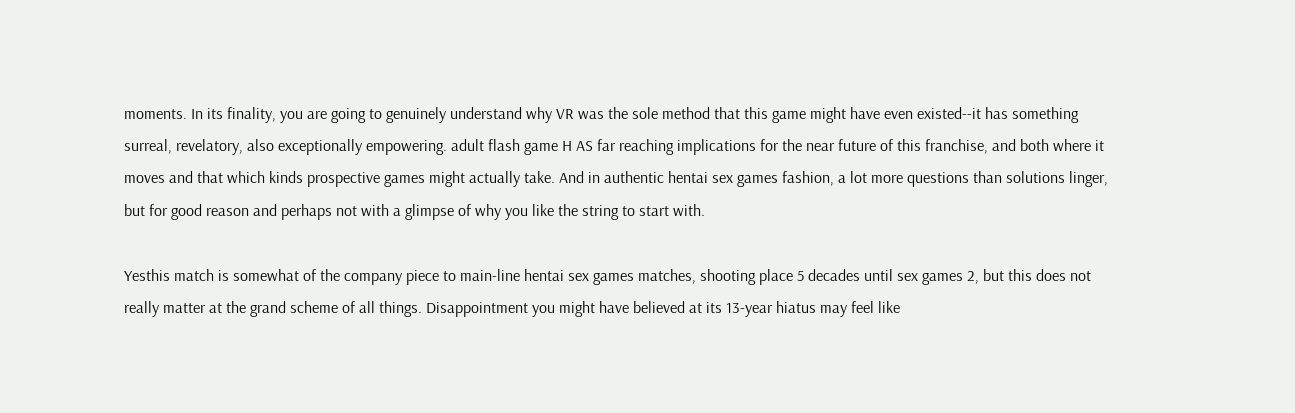moments. In its finality, you are going to genuinely understand why VR was the sole method that this game might have even existed--it has something surreal, revelatory, also exceptionally empowering. adult flash game H AS far reaching implications for the near future of this franchise, and both where it moves and that which kinds prospective games might actually take. And in authentic hentai sex games fashion, a lot more questions than solutions linger, but for good reason and perhaps not with a glimpse of why you like the string to start with.

Yesthis match is somewhat of the company piece to main-line hentai sex games matches, shooting place 5 decades until sex games 2, but this does not really matter at the grand scheme of all things. Disappointment you might have believed at its 13-year hiatus may feel like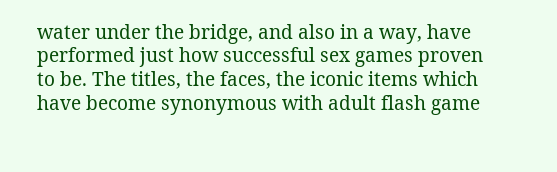water under the bridge, and also in a way, have performed just how successful sex games proven to be. The titles, the faces, the iconic items which have become synonymous with adult flash game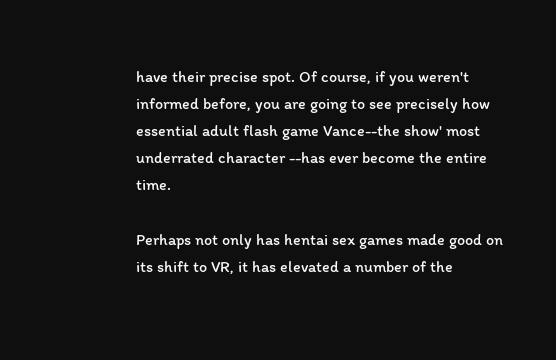have their precise spot. Of course, if you weren't informed before, you are going to see precisely how essential adult flash game Vance--the show' most underrated character --has ever become the entire time.

Perhaps not only has hentai sex games made good on its shift to VR, it has elevated a number of the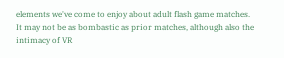elements we've come to enjoy about adult flash game matches. It may not be as bombastic as prior matches, although also the intimacy of VR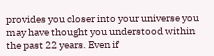provides you closer into your universe you may have thought you understood within the past 22 years. Even if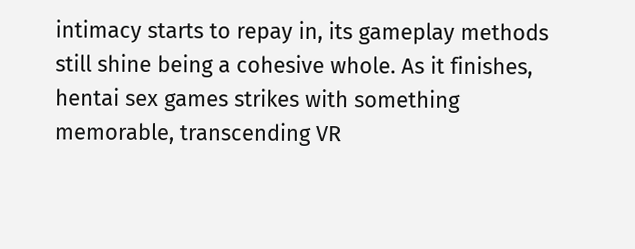intimacy starts to repay in, its gameplay methods still shine being a cohesive whole. As it finishes, hentai sex games strikes with something memorable, transcending VR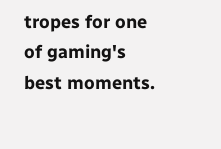tropes for one of gaming's best moments.